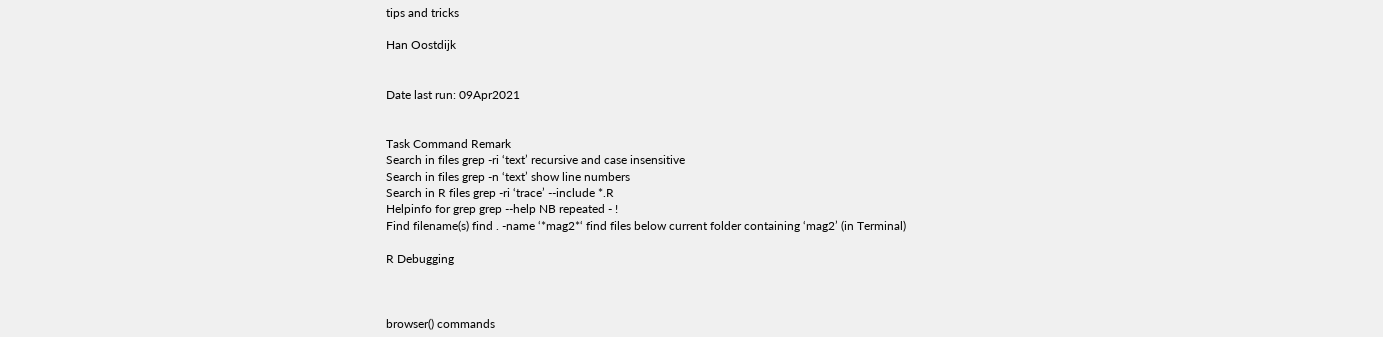tips and tricks

Han Oostdijk


Date last run: 09Apr2021


Task Command Remark
Search in files grep -ri ‘text’ recursive and case insensitive
Search in files grep -n ‘text’ show line numbers
Search in R files grep -ri ‘trace’ --include *.R
Helpinfo for grep grep --help NB repeated - !
Find filename(s) find . -name ‘*mag2*‘ find files below current folder containing ‘mag2’ (in Terminal)

R Debugging



browser() commands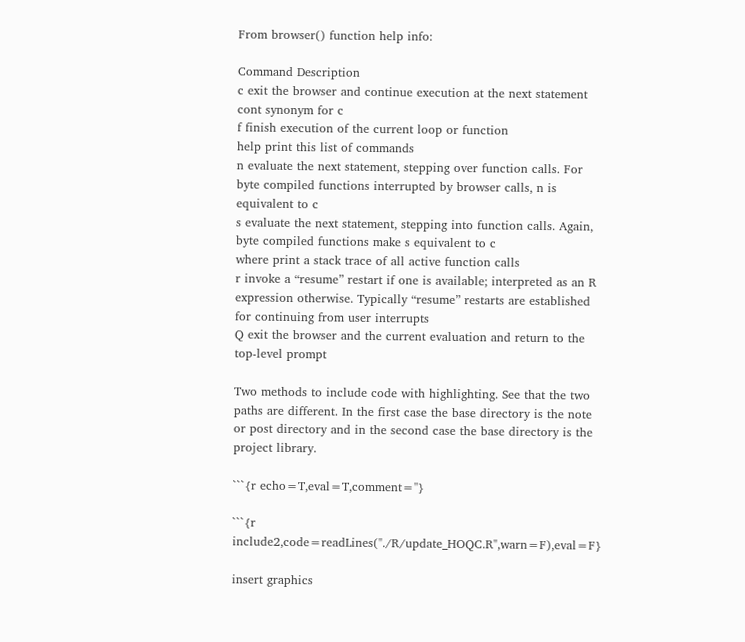From browser() function help info:

Command Description
c exit the browser and continue execution at the next statement
cont synonym for c
f finish execution of the current loop or function
help print this list of commands
n evaluate the next statement, stepping over function calls. For byte compiled functions interrupted by browser calls, n is equivalent to c
s evaluate the next statement, stepping into function calls. Again, byte compiled functions make s equivalent to c
where print a stack trace of all active function calls
r invoke a “resume” restart if one is available; interpreted as an R expression otherwise. Typically “resume” restarts are established for continuing from user interrupts
Q exit the browser and the current evaluation and return to the top-level prompt

Two methods to include code with highlighting. See that the two paths are different. In the first case the base directory is the note or post directory and in the second case the base directory is the project library.

```{r echo=T,eval=T,comment=''}

```{r include2,code=readLines("./R/update_HOQC.R",warn=F),eval=F}

insert graphics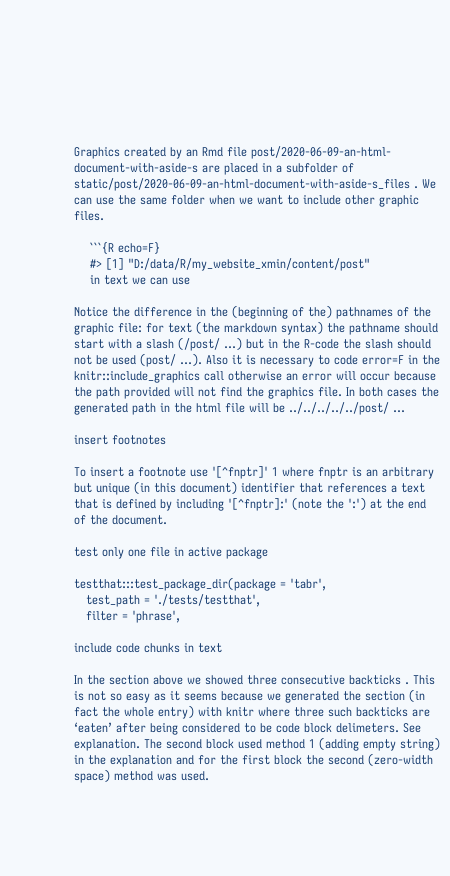Graphics created by an Rmd file post/2020-06-09-an-html-document-with-aside-s are placed in a subfolder of
static/post/2020-06-09-an-html-document-with-aside-s_files . We can use the same folder when we want to include other graphic files.

    ```{R echo=F}
    #> [1] "D:/data/R/my_website_xmin/content/post"
    in text we can use

Notice the difference in the (beginning of the) pathnames of the graphic file: for text (the markdown syntax) the pathname should start with a slash (/post/ ...) but in the R-code the slash should not be used (post/ ...). Also it is necessary to code error=F in the knitr::include_graphics call otherwise an error will occur because the path provided will not find the graphics file. In both cases the generated path in the html file will be ../../../../../post/ ...

insert footnotes

To insert a footnote use '[^fnptr]' 1 where fnptr is an arbitrary but unique (in this document) identifier that references a text that is defined by including '[^fnptr]:' (note the ':') at the end of the document.

test only one file in active package

testthat:::test_package_dir(package = 'tabr',
   test_path = './tests/testthat',
   filter = 'phrase',

include code chunks in text

In the section above we showed three consecutive backticks . This is not so easy as it seems because we generated the section (in fact the whole entry) with knitr where three such backticks are ‘eaten’ after being considered to be code block delimeters. See explanation. The second block used method 1 (adding empty string) in the explanation and for the first block the second (zero-width space) method was used.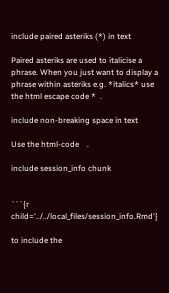include paired asteriks (*) in text

Paired asteriks are used to italicise a phrase. When you just want to display a phrase within asteriks e.g. *italics* use the html escape code *  .

include non-breaking space in text

Use the html-code    .

include session_info chunk


```{r child='../../local_files/session_info.Rmd'}

to include the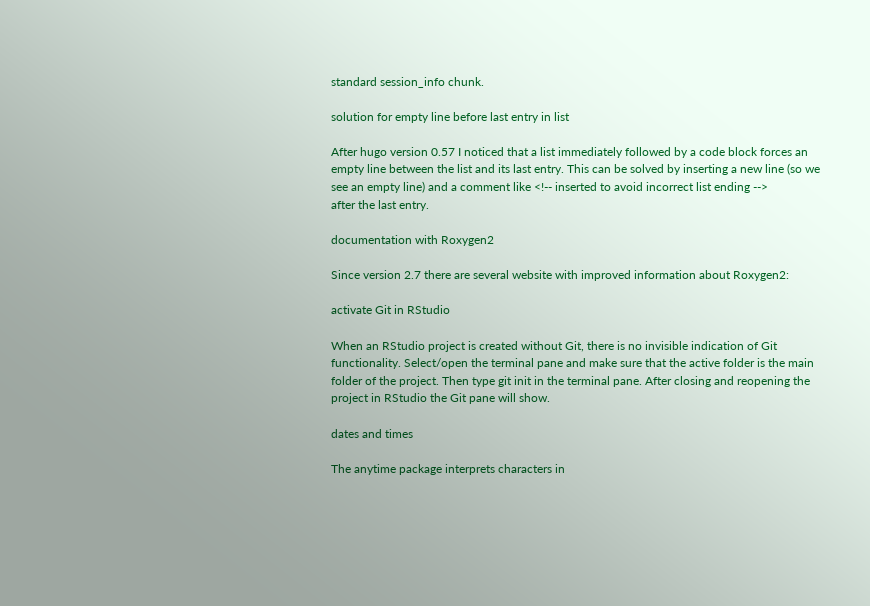standard session_info chunk.

solution for empty line before last entry in list

After hugo version 0.57 I noticed that a list immediately followed by a code block forces an empty line between the list and its last entry. This can be solved by inserting a new line (so we see an empty line) and a comment like <!-- inserted to avoid incorrect list ending -->
after the last entry.

documentation with Roxygen2

Since version 2.7 there are several website with improved information about Roxygen2:

activate Git in RStudio

When an RStudio project is created without Git, there is no invisible indication of Git functionality. Select/open the terminal pane and make sure that the active folder is the main folder of the project. Then type git init in the terminal pane. After closing and reopening the project in RStudio the Git pane will show.

dates and times

The anytime package interprets characters in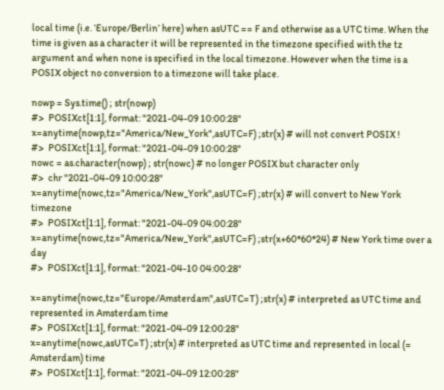local time (i.e. ‘Europe/Berlin’ here) when asUTC == F and otherwise as a UTC time. When the time is given as a character it will be represented in the timezone specified with the tz argument and when none is specified in the local timezone. However when the time is a POSIX object no conversion to a timezone will take place.

nowp = Sys.time() ; str(nowp)
#>  POSIXct[1:1], format: "2021-04-09 10:00:28"
x=anytime(nowp,tz="America/New_York",asUTC=F) ;str(x) # will not convert POSIX !
#>  POSIXct[1:1], format: "2021-04-09 10:00:28"
nowc = as.character(nowp) ; str(nowc) # no longer POSIX but character only
#>  chr "2021-04-09 10:00:28"
x=anytime(nowc,tz="America/New_York",asUTC=F) ;str(x) # will convert to New York timezone
#>  POSIXct[1:1], format: "2021-04-09 04:00:28"
x=anytime(nowc,tz="America/New_York",asUTC=F) ;str(x+60*60*24) # New York time over a day
#>  POSIXct[1:1], format: "2021-04-10 04:00:28"

x=anytime(nowc,tz="Europe/Amsterdam",asUTC=T) ;str(x) # interpreted as UTC time and represented in Amsterdam time
#>  POSIXct[1:1], format: "2021-04-09 12:00:28"
x=anytime(nowc,asUTC=T) ;str(x) # interpreted as UTC time and represented in local (= Amsterdam) time
#>  POSIXct[1:1], format: "2021-04-09 12:00:28"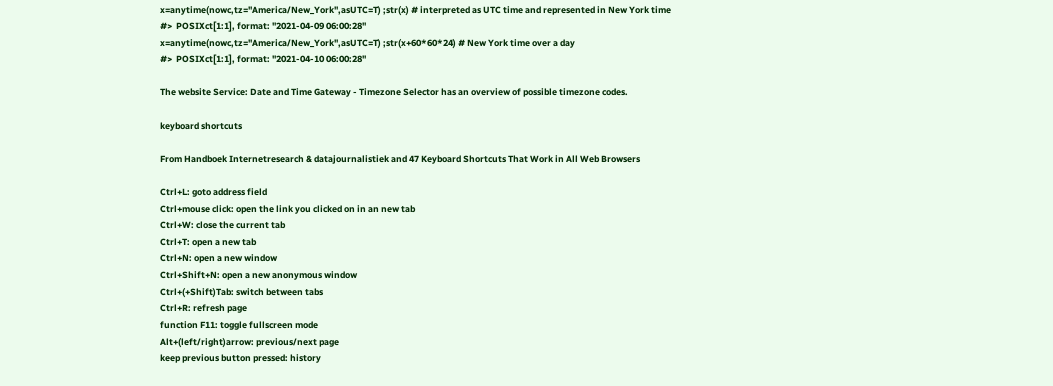x=anytime(nowc,tz="America/New_York",asUTC=T) ;str(x) # interpreted as UTC time and represented in New York time
#>  POSIXct[1:1], format: "2021-04-09 06:00:28"
x=anytime(nowc,tz="America/New_York",asUTC=T) ;str(x+60*60*24) # New York time over a day
#>  POSIXct[1:1], format: "2021-04-10 06:00:28"

The website Service: Date and Time Gateway - Timezone Selector has an overview of possible timezone codes.

keyboard shortcuts

From Handboek Internetresearch & datajournalistiek and 47 Keyboard Shortcuts That Work in All Web Browsers

Ctrl+L: goto address field
Ctrl+mouse click: open the link you clicked on in an new tab
Ctrl+W: close the current tab
Ctrl+T: open a new tab
Ctrl+N: open a new window
Ctrl+Shift+N: open a new anonymous window
Ctrl+(+Shift)Tab: switch between tabs
Ctrl+R: refresh page
function F11: toggle fullscreen mode
Alt+(left/right)arrow: previous/next page
keep previous button pressed: history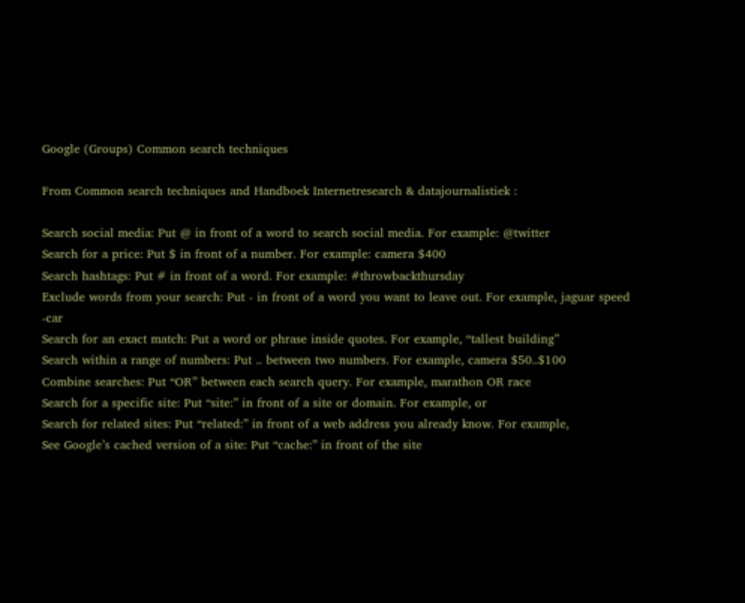Google (Groups) Common search techniques

From Common search techniques and Handboek Internetresearch & datajournalistiek :

Search social media: Put @ in front of a word to search social media. For example: @twitter
Search for a price: Put $ in front of a number. For example: camera $400
Search hashtags: Put # in front of a word. For example: #throwbackthursday
Exclude words from your search: Put - in front of a word you want to leave out. For example, jaguar speed -car
Search for an exact match: Put a word or phrase inside quotes. For example, “tallest building”
Search within a range of numbers: Put .. between two numbers. For example, camera $50..$100
Combine searches: Put “OR” between each search query. For example, marathon OR race
Search for a specific site: Put “site:” in front of a site or domain. For example, or
Search for related sites: Put “related:” in front of a web address you already know. For example,
See Google’s cached version of a site: Put “cache:” in front of the site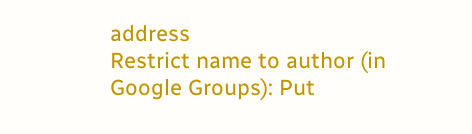address
Restrict name to author (in Google Groups): Put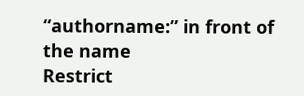“authorname:” in front of the name
Restrict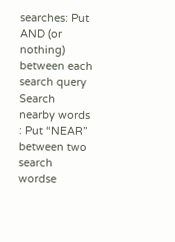searches: Put AND (or nothing) between each search query
Search nearby words : Put “NEAR” between two search wordse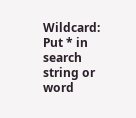Wildcard: Put * in search string or word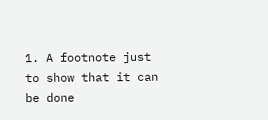1. A footnote just to show that it can be done